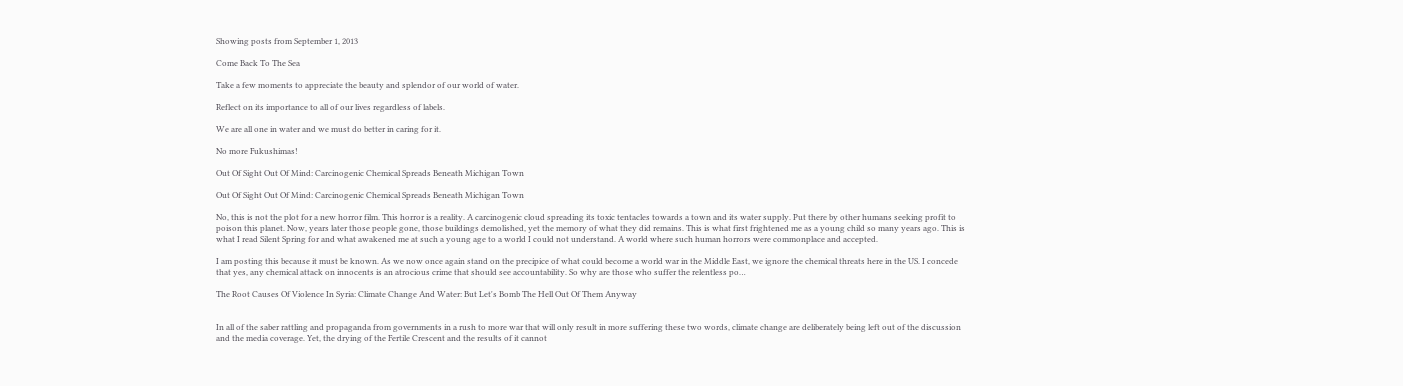Showing posts from September 1, 2013

Come Back To The Sea

Take a few moments to appreciate the beauty and splendor of our world of water.

Reflect on its importance to all of our lives regardless of labels.

We are all one in water and we must do better in caring for it.

No more Fukushimas!

Out Of Sight Out Of Mind: Carcinogenic Chemical Spreads Beneath Michigan Town

Out Of Sight Out Of Mind: Carcinogenic Chemical Spreads Beneath Michigan Town

No, this is not the plot for a new horror film. This horror is a reality. A carcinogenic cloud spreading its toxic tentacles towards a town and its water supply. Put there by other humans seeking profit to poison this planet. Now, years later those people gone, those buildings demolished, yet the memory of what they did remains. This is what first frightened me as a young child so many years ago. This is what I read Silent Spring for and what awakened me at such a young age to a world I could not understand. A world where such human horrors were commonplace and accepted.

I am posting this because it must be known. As we now once again stand on the precipice of what could become a world war in the Middle East, we ignore the chemical threats here in the US. I concede that yes, any chemical attack on innocents is an atrocious crime that should see accountability. So why are those who suffer the relentless po…

The Root Causes Of Violence In Syria: Climate Change And Water: But Let's Bomb The Hell Out Of Them Anyway


In all of the saber rattling and propaganda from governments in a rush to more war that will only result in more suffering these two words, climate change are deliberately being left out of the discussion and the media coverage. Yet, the drying of the Fertile Crescent and the results of it cannot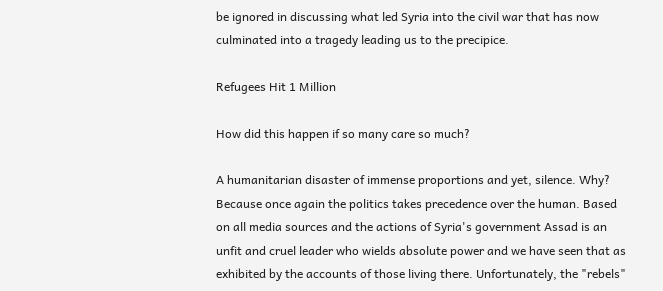be ignored in discussing what led Syria into the civil war that has now culminated into a tragedy leading us to the precipice.

Refugees Hit 1 Million

How did this happen if so many care so much?

A humanitarian disaster of immense proportions and yet, silence. Why? Because once again the politics takes precedence over the human. Based on all media sources and the actions of Syria's government Assad is an unfit and cruel leader who wields absolute power and we have seen that as exhibited by the accounts of those living there. Unfortunately, the "rebels"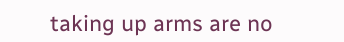taking up arms are no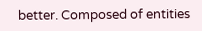better. Composed of entities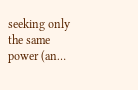seeking only the same power (an…